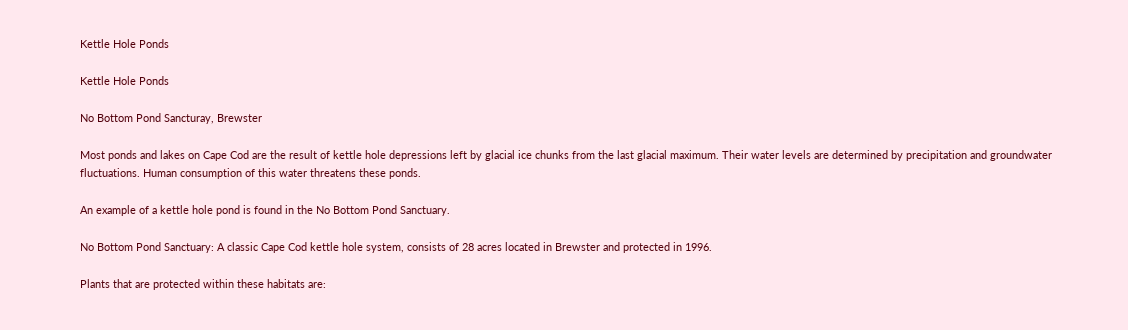Kettle Hole Ponds

Kettle Hole Ponds

No Bottom Pond Sancturay, Brewster

Most ponds and lakes on Cape Cod are the result of kettle hole depressions left by glacial ice chunks from the last glacial maximum. Their water levels are determined by precipitation and groundwater fluctuations. Human consumption of this water threatens these ponds.

An example of a kettle hole pond is found in the No Bottom Pond Sanctuary.

No Bottom Pond Sanctuary: A classic Cape Cod kettle hole system, consists of 28 acres located in Brewster and protected in 1996.

Plants that are protected within these habitats are: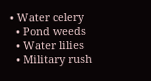• Water celery
  • Pond weeds
  • Water lilies
  • Military rush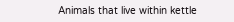Animals that live within kettle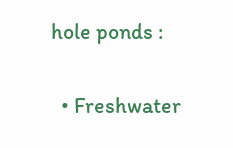hole ponds :

  • Freshwater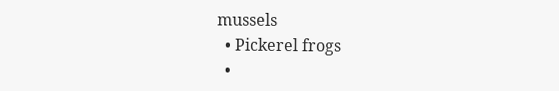mussels
  • Pickerel frogs
  •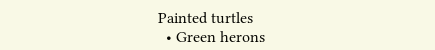Painted turtles
  • Green herons